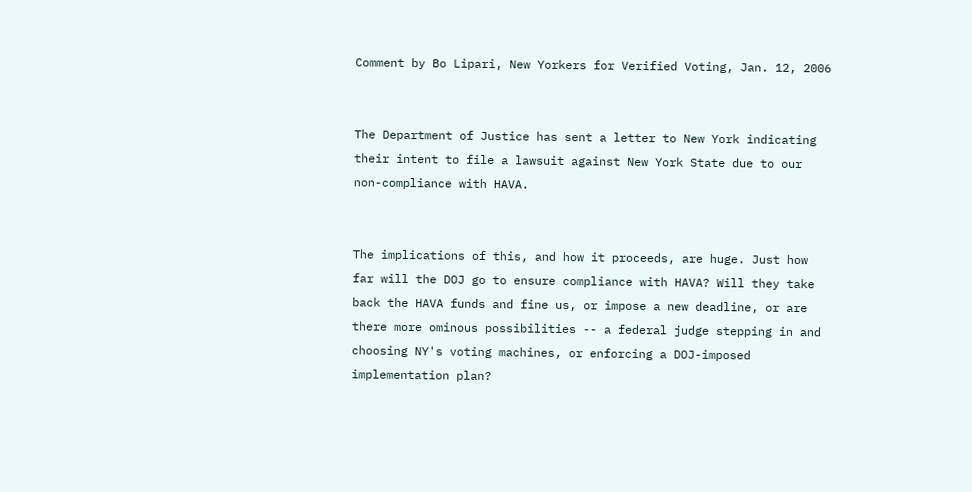Comment by Bo Lipari, New Yorkers for Verified Voting, Jan. 12, 2006


The Department of Justice has sent a letter to New York indicating their intent to file a lawsuit against New York State due to our non-compliance with HAVA.


The implications of this, and how it proceeds, are huge. Just how far will the DOJ go to ensure compliance with HAVA? Will they take back the HAVA funds and fine us, or impose a new deadline, or are there more ominous possibilities -- a federal judge stepping in and choosing NY's voting machines, or enforcing a DOJ-imposed implementation plan?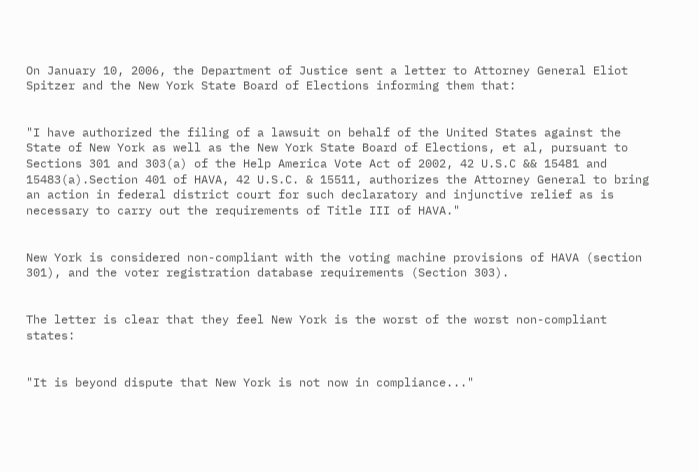On January 10, 2006, the Department of Justice sent a letter to Attorney General Eliot Spitzer and the New York State Board of Elections informing them that:


"I have authorized the filing of a lawsuit on behalf of the United States against the State of New York as well as the New York State Board of Elections, et al, pursuant to Sections 301 and 303(a) of the Help America Vote Act of 2002, 42 U.S.C && 15481 and 15483(a).Section 401 of HAVA, 42 U.S.C. & 15511, authorizes the Attorney General to bring an action in federal district court for such declaratory and injunctive relief as is necessary to carry out the requirements of Title III of HAVA."


New York is considered non-compliant with the voting machine provisions of HAVA (section 301), and the voter registration database requirements (Section 303).


The letter is clear that they feel New York is the worst of the worst non-compliant states:


"It is beyond dispute that New York is not now in compliance..."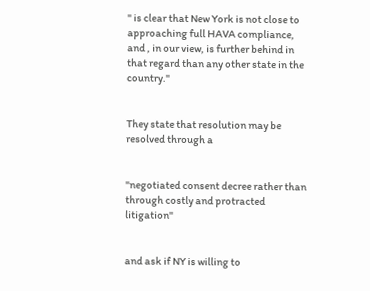" is clear that New York is not close to approaching full HAVA compliance, and , in our view, is further behind in that regard than any other state in the country."


They state that resolution may be resolved through a


"negotiated consent decree rather than through costly and protracted litigation"


and ask if NY is willing to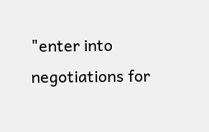"enter into negotiations for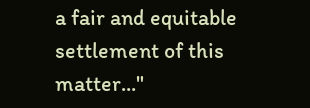a fair and equitable settlement of this matter..."